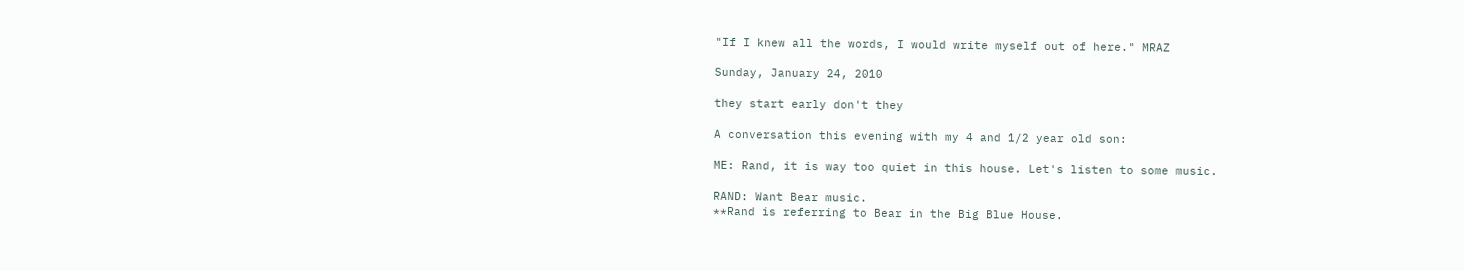"If I knew all the words, I would write myself out of here." MRAZ

Sunday, January 24, 2010

they start early don't they

A conversation this evening with my 4 and 1/2 year old son:

ME: Rand, it is way too quiet in this house. Let's listen to some music.

RAND: Want Bear music.
**Rand is referring to Bear in the Big Blue House.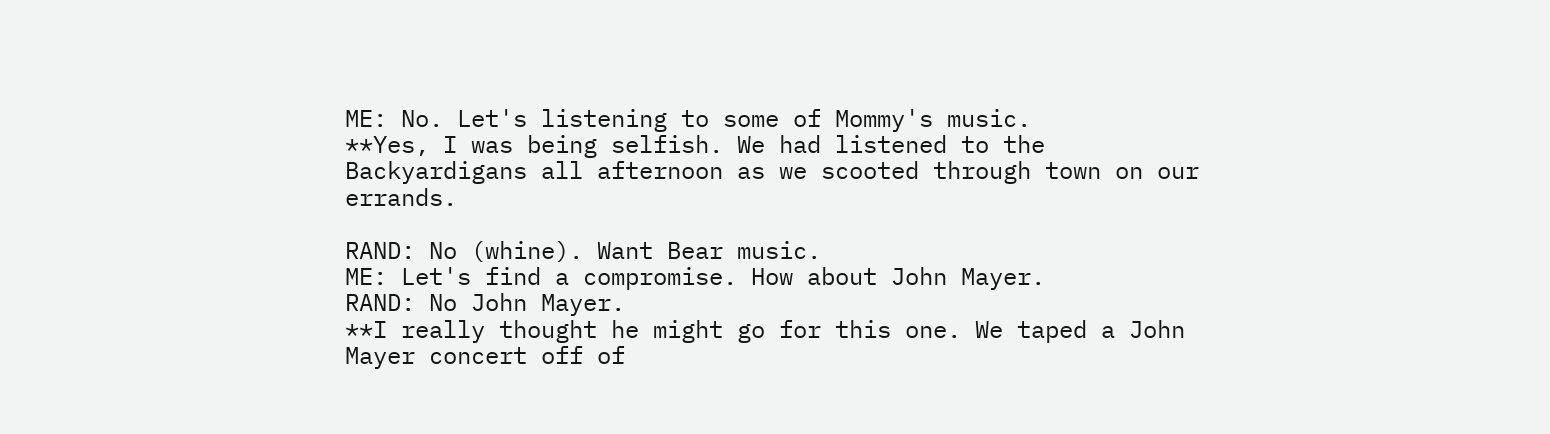ME: No. Let's listening to some of Mommy's music.
**Yes, I was being selfish. We had listened to the Backyardigans all afternoon as we scooted through town on our errands.

RAND: No (whine). Want Bear music.
ME: Let's find a compromise. How about John Mayer.
RAND: No John Mayer.
**I really thought he might go for this one. We taped a John Mayer concert off of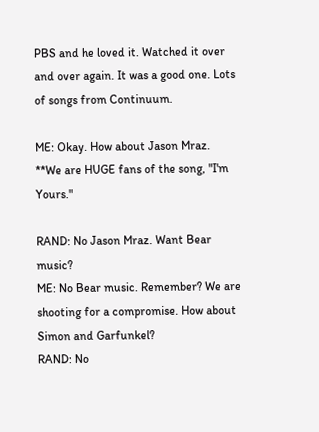PBS and he loved it. Watched it over and over again. It was a good one. Lots of songs from Continuum.

ME: Okay. How about Jason Mraz.
**We are HUGE fans of the song, "I'm Yours."

RAND: No Jason Mraz. Want Bear music?
ME: No Bear music. Remember? We are shooting for a compromise. How about Simon and Garfunkel?
RAND: No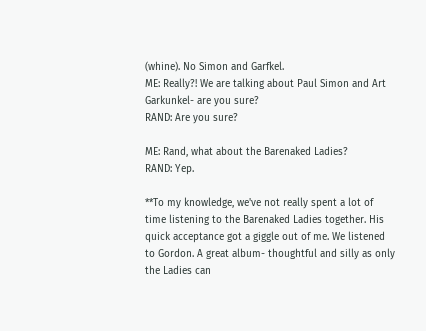(whine). No Simon and Garfkel.
ME: Really?! We are talking about Paul Simon and Art Garkunkel- are you sure?
RAND: Are you sure?

ME: Rand, what about the Barenaked Ladies?
RAND: Yep.

**To my knowledge, we've not really spent a lot of time listening to the Barenaked Ladies together. His quick acceptance got a giggle out of me. We listened to Gordon. A great album- thoughtful and silly as only the Ladies can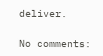deliver.

No comments: